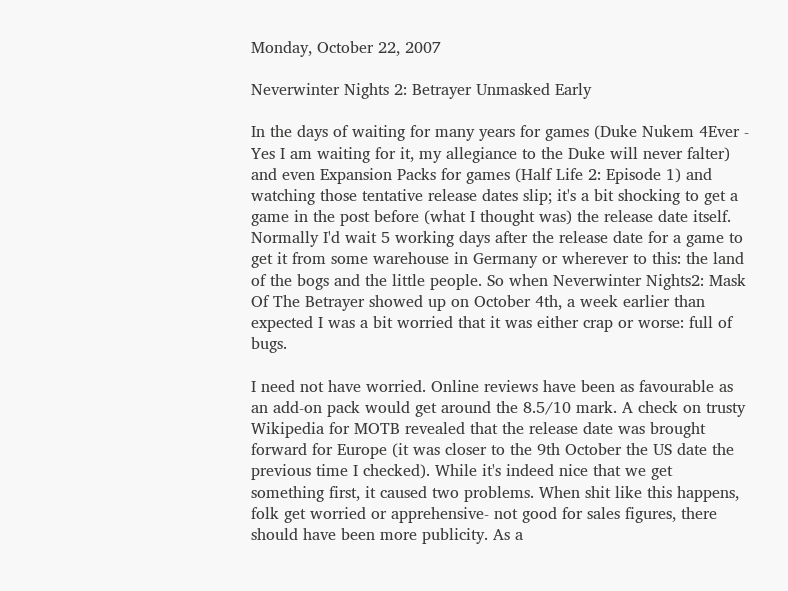Monday, October 22, 2007

Neverwinter Nights 2: Betrayer Unmasked Early

In the days of waiting for many years for games (Duke Nukem 4Ever - Yes I am waiting for it, my allegiance to the Duke will never falter) and even Expansion Packs for games (Half Life 2: Episode 1) and watching those tentative release dates slip; it's a bit shocking to get a game in the post before (what I thought was) the release date itself. Normally I'd wait 5 working days after the release date for a game to get it from some warehouse in Germany or wherever to this: the land of the bogs and the little people. So when Neverwinter Nights2: Mask Of The Betrayer showed up on October 4th, a week earlier than expected I was a bit worried that it was either crap or worse: full of bugs.

I need not have worried. Online reviews have been as favourable as an add-on pack would get around the 8.5/10 mark. A check on trusty Wikipedia for MOTB revealed that the release date was brought forward for Europe (it was closer to the 9th October the US date the previous time I checked). While it's indeed nice that we get something first, it caused two problems. When shit like this happens, folk get worried or apprehensive- not good for sales figures, there should have been more publicity. As a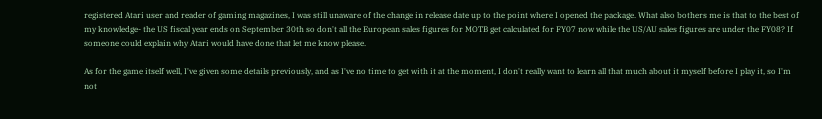registered Atari user and reader of gaming magazines, I was still unaware of the change in release date up to the point where I opened the package. What also bothers me is that to the best of my knowledge- the US fiscal year ends on September 30th so don't all the European sales figures for MOTB get calculated for FY07 now while the US/AU sales figures are under the FY08? If someone could explain why Atari would have done that let me know please.

As for the game itself well, I've given some details previously, and as I've no time to get with it at the moment, I don't really want to learn all that much about it myself before I play it, so I'm not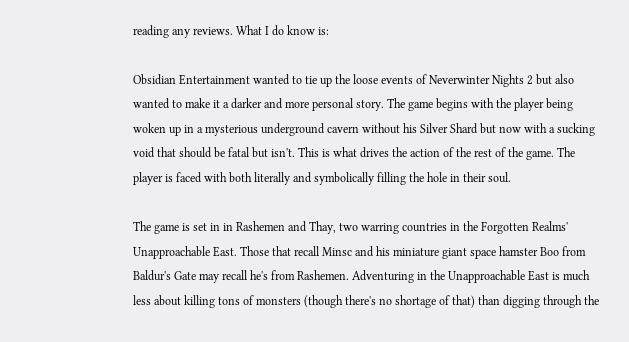reading any reviews. What I do know is:

Obsidian Entertainment wanted to tie up the loose events of Neverwinter Nights 2 but also wanted to make it a darker and more personal story. The game begins with the player being woken up in a mysterious underground cavern without his Silver Shard but now with a sucking void that should be fatal but isn't. This is what drives the action of the rest of the game. The player is faced with both literally and symbolically filling the hole in their soul.

The game is set in in Rashemen and Thay, two warring countries in the Forgotten Realms' Unapproachable East. Those that recall Minsc and his miniature giant space hamster Boo from Baldur's Gate may recall he's from Rashemen. Adventuring in the Unapproachable East is much less about killing tons of monsters (though there's no shortage of that) than digging through the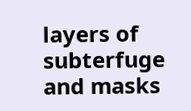layers of subterfuge and masks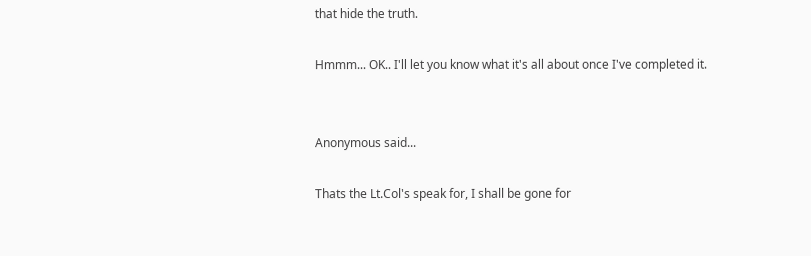that hide the truth.

Hmmm... OK.. I'll let you know what it's all about once I've completed it.


Anonymous said...

Thats the Lt.Col's speak for, I shall be gone for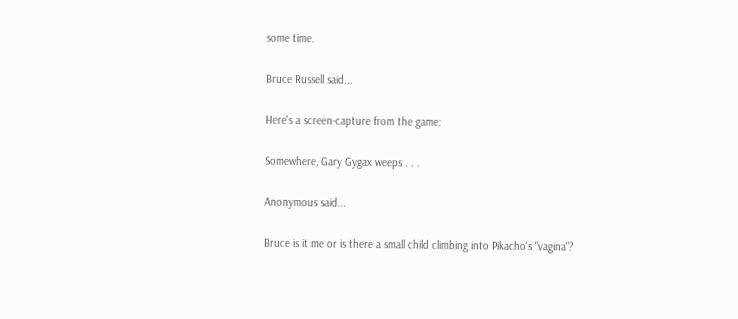some time.

Bruce Russell said...

Here's a screen-capture from the game:

Somewhere, Gary Gygax weeps . . .

Anonymous said...

Bruce is it me or is there a small child climbing into Pikacho's "vagina"?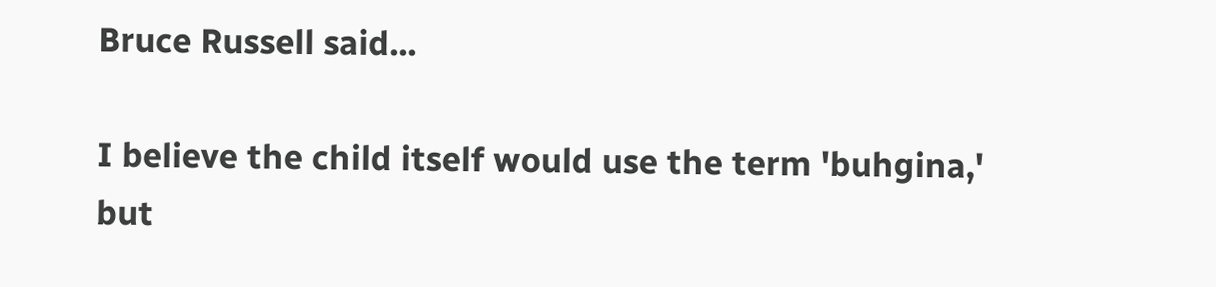Bruce Russell said...

I believe the child itself would use the term 'buhgina,' but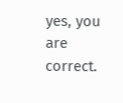yes, you are correct.